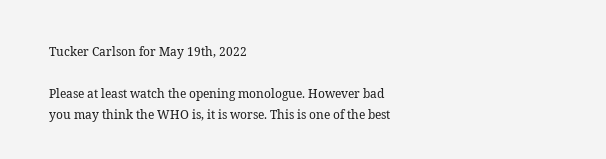Tucker Carlson for May 19th, 2022

Please at least watch the opening monologue. However bad you may think the WHO is, it is worse. This is one of the best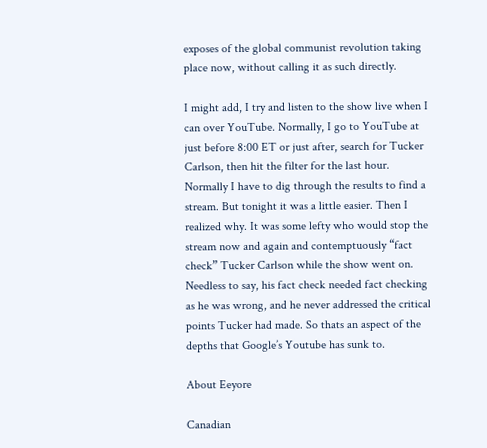exposes of the global communist revolution taking place now, without calling it as such directly.

I might add, I try and listen to the show live when I can over YouTube. Normally, I go to YouTube at just before 8:00 ET or just after, search for Tucker Carlson, then hit the filter for the last hour. Normally I have to dig through the results to find a stream. But tonight it was a little easier. Then I realized why. It was some lefty who would stop the stream now and again and contemptuously “fact check” Tucker Carlson while the show went on. Needless to say, his fact check needed fact checking as he was wrong, and he never addressed the critical points Tucker had made. So thats an aspect of the depths that Google’s Youtube has sunk to.

About Eeyore

Canadian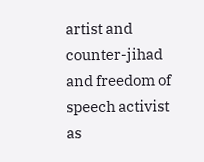artist and counter-jihad and freedom of speech activist as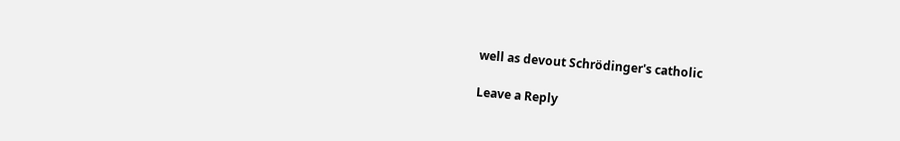well as devout Schrödinger's catholic

Leave a Reply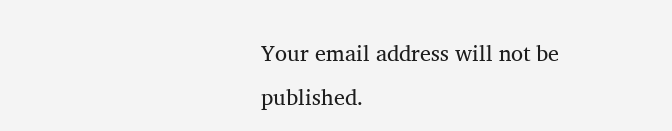Your email address will not be published.